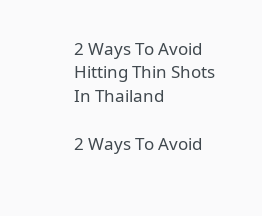2 Ways To Avoid Hitting Thin Shots In Thailand

2 Ways To Avoid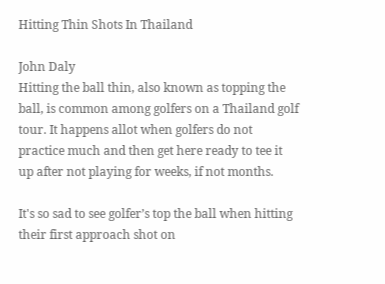Hitting Thin Shots In Thailand

John Daly
Hitting the ball thin, also known as topping the ball, is common among golfers on a Thailand golf tour. It happens allot when golfers do not practice much and then get here ready to tee it up after not playing for weeks, if not months.

It's so sad to see golfer’s top the ball when hitting their first approach shot on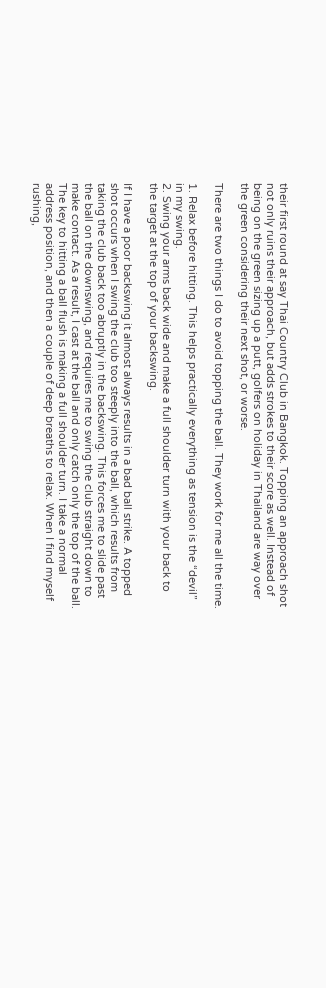their first round at say Thai Country Club in Bangkok. Topping an approach shot not only ruins their approach, but adds strokes to their score as well. Instead of being on the green sizing up a putt, golfers on holiday in Thailand are way over the green considering their next shot, or worse.

There are two things I do to avoid topping the ball. They work for me all the time.

1. Relax before hitting. This helps practically everything as tension is the “devil” in my swing.
2. Swing your arms back wide and make a full shoulder turn with your back to the target at the top of your backswing.

If I have a poor backswing it almost always results in a bad ball strike. A topped shot occurs when I swing the club too steeply into the ball, which results from taking the club back too abruptly in the backswing. This forces me to slide past the ball on the downswing, and requires me to swing the club straight down to make contact. As a result, I cast at the ball and only catch only the top of the ball.
The key to hitting a ball flush is making a full shoulder turn. I take a normal address position, and then a couple of deep breaths to relax. When I find myself rushing,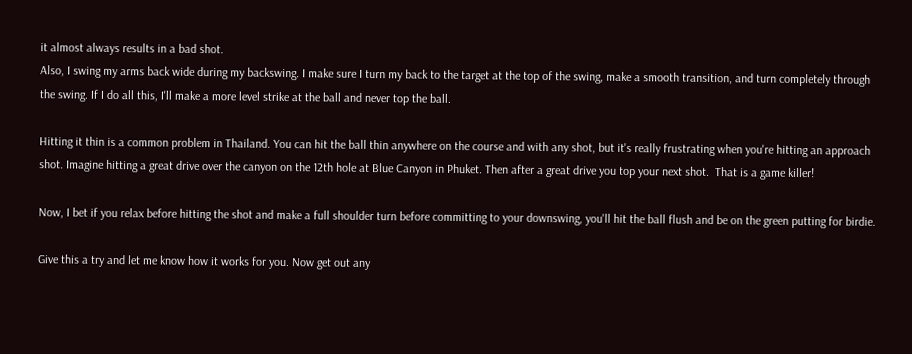it almost always results in a bad shot.
Also, I swing my arms back wide during my backswing. I make sure I turn my back to the target at the top of the swing, make a smooth transition, and turn completely through the swing. If I do all this, I'll make a more level strike at the ball and never top the ball.

Hitting it thin is a common problem in Thailand. You can hit the ball thin anywhere on the course and with any shot, but it's really frustrating when you're hitting an approach shot. Imagine hitting a great drive over the canyon on the 12th hole at Blue Canyon in Phuket. Then after a great drive you top your next shot.  That is a game killer!

Now, I bet if you relax before hitting the shot and make a full shoulder turn before committing to your downswing, you'll hit the ball flush and be on the green putting for birdie.

Give this a try and let me know how it works for you. Now get out any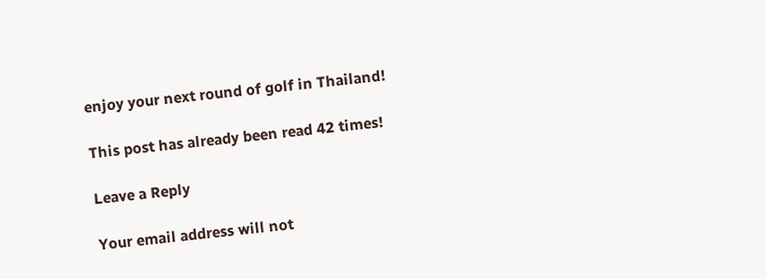enjoy your next round of golf in Thailand!

This post has already been read 42 times!

Leave a Reply

Your email address will not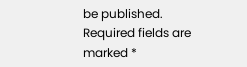be published. Required fields are marked *